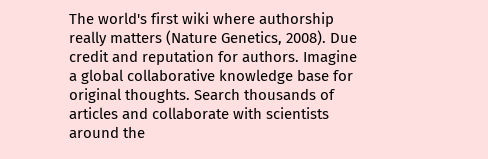The world's first wiki where authorship really matters (Nature Genetics, 2008). Due credit and reputation for authors. Imagine a global collaborative knowledge base for original thoughts. Search thousands of articles and collaborate with scientists around the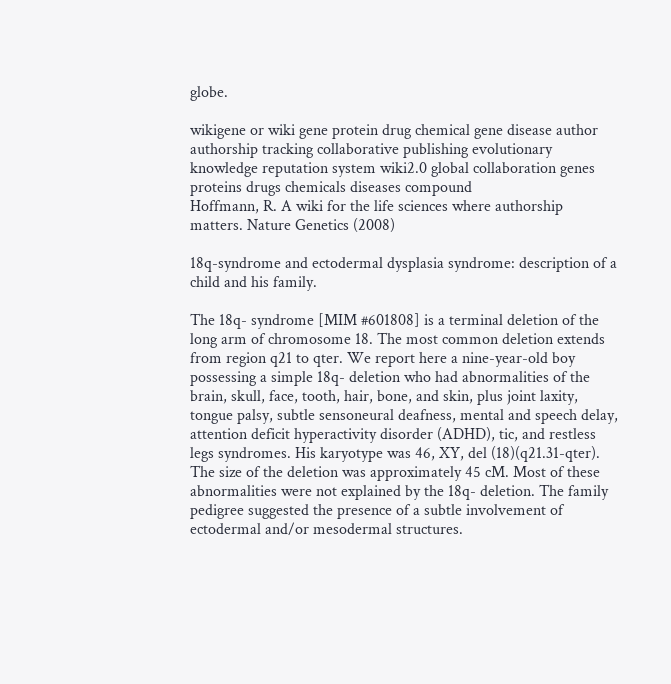globe.

wikigene or wiki gene protein drug chemical gene disease author authorship tracking collaborative publishing evolutionary knowledge reputation system wiki2.0 global collaboration genes proteins drugs chemicals diseases compound
Hoffmann, R. A wiki for the life sciences where authorship matters. Nature Genetics (2008)

18q-syndrome and ectodermal dysplasia syndrome: description of a child and his family.

The 18q- syndrome [MIM #601808] is a terminal deletion of the long arm of chromosome 18. The most common deletion extends from region q21 to qter. We report here a nine-year-old boy possessing a simple 18q- deletion who had abnormalities of the brain, skull, face, tooth, hair, bone, and skin, plus joint laxity, tongue palsy, subtle sensoneural deafness, mental and speech delay, attention deficit hyperactivity disorder (ADHD), tic, and restless legs syndromes. His karyotype was 46, XY, del (18)(q21.31-qter). The size of the deletion was approximately 45 cM. Most of these abnormalities were not explained by the 18q- deletion. The family pedigree suggested the presence of a subtle involvement of ectodermal and/or mesodermal structures.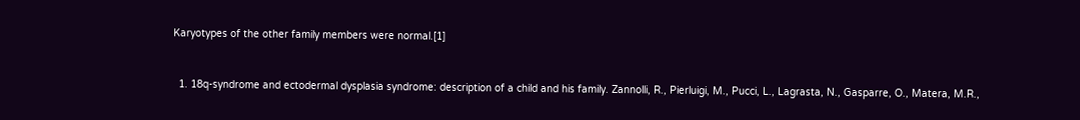Karyotypes of the other family members were normal.[1]


  1. 18q-syndrome and ectodermal dysplasia syndrome: description of a child and his family. Zannolli, R., Pierluigi, M., Pucci, L., Lagrasta, N., Gasparre, O., Matera, M.R.,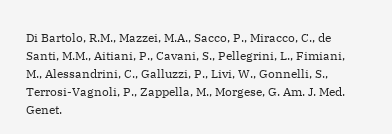Di Bartolo, R.M., Mazzei, M.A., Sacco, P., Miracco, C., de Santi, M.M., Aitiani, P., Cavani, S., Pellegrini, L., Fimiani, M., Alessandrini, C., Galluzzi, P., Livi, W., Gonnelli, S., Terrosi-Vagnoli, P., Zappella, M., Morgese, G. Am. J. Med. Genet.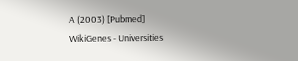A (2003) [Pubmed]
WikiGenes - Universities